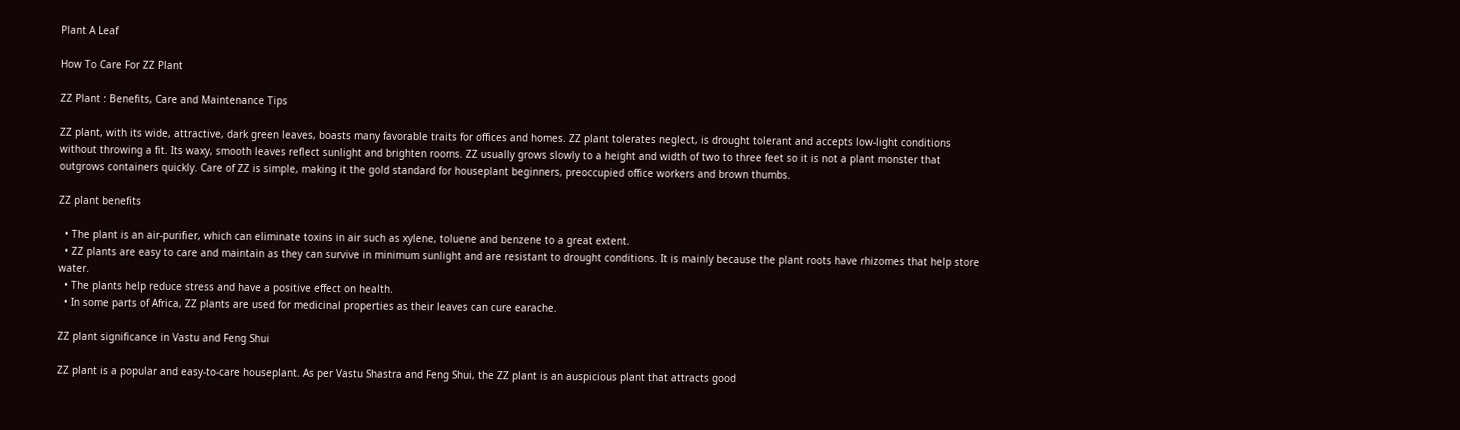Plant A Leaf

How To Care For ZZ Plant

ZZ Plant : Benefits, Care and Maintenance Tips

ZZ plant, with its wide, attractive, dark green leaves, boasts many favorable traits for offices and homes. ZZ plant tolerates neglect, is drought tolerant and accepts low-light conditions without throwing a fit. Its waxy, smooth leaves reflect sunlight and brighten rooms. ZZ usually grows slowly to a height and width of two to three feet so it is not a plant monster that outgrows containers quickly. Care of ZZ is simple, making it the gold standard for houseplant beginners, preoccupied office workers and brown thumbs.

ZZ plant benefits

  • The plant is an air-purifier, which can eliminate toxins in air such as xylene, toluene and benzene to a great extent.
  • ZZ plants are easy to care and maintain as they can survive in minimum sunlight and are resistant to drought conditions. It is mainly because the plant roots have rhizomes that help store water.
  • The plants help reduce stress and have a positive effect on health.
  • In some parts of Africa, ZZ plants are used for medicinal properties as their leaves can cure earache.

ZZ plant significance in Vastu and Feng Shui

ZZ plant is a popular and easy-to-care houseplant. As per Vastu Shastra and Feng Shui, the ZZ plant is an auspicious plant that attracts good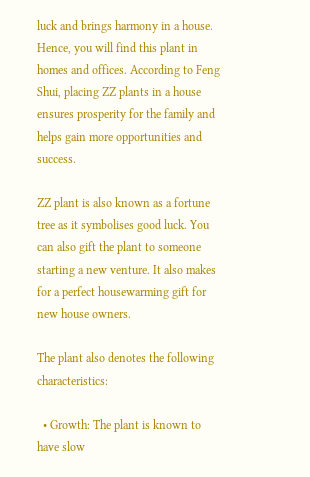luck and brings harmony in a house. Hence, you will find this plant in homes and offices. According to Feng Shui, placing ZZ plants in a house ensures prosperity for the family and helps gain more opportunities and success.

ZZ plant is also known as a fortune tree as it symbolises good luck. You can also gift the plant to someone starting a new venture. It also makes for a perfect housewarming gift for new house owners.

The plant also denotes the following characteristics:

  • Growth: The plant is known to have slow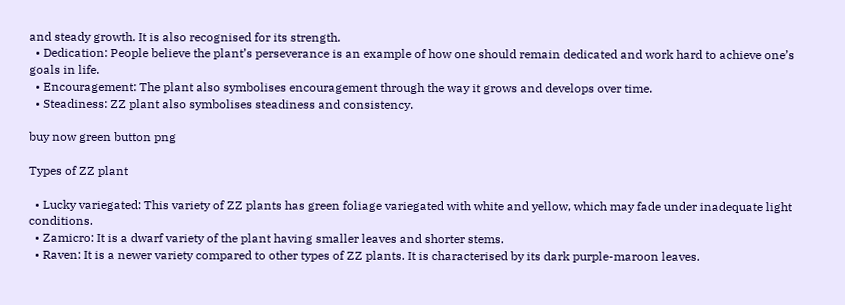and steady growth. It is also recognised for its strength.
  • Dedication: People believe the plant’s perseverance is an example of how one should remain dedicated and work hard to achieve one’s goals in life.
  • Encouragement: The plant also symbolises encouragement through the way it grows and develops over time.
  • Steadiness: ZZ plant also symbolises steadiness and consistency.

buy now green button png

Types of ZZ plant

  • Lucky variegated: This variety of ZZ plants has green foliage variegated with white and yellow, which may fade under inadequate light conditions.
  • Zamicro: It is a dwarf variety of the plant having smaller leaves and shorter stems.
  • Raven: It is a newer variety compared to other types of ZZ plants. It is characterised by its dark purple-maroon leaves.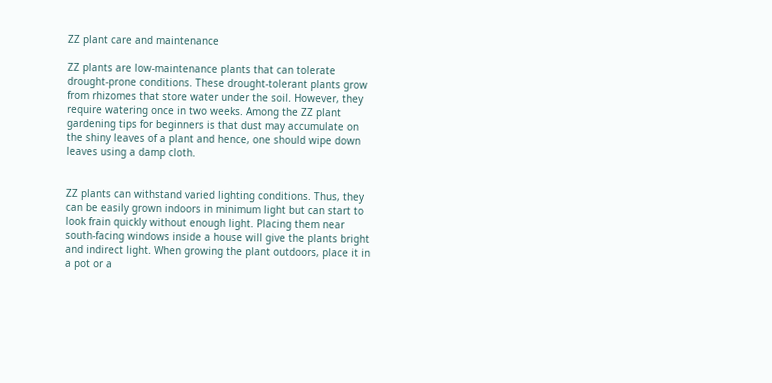ZZ plant care and maintenance

ZZ plants are low-maintenance plants that can tolerate drought-prone conditions. These drought-tolerant plants grow from rhizomes that store water under the soil. However, they require watering once in two weeks. Among the ZZ plant gardening tips for beginners is that dust may accumulate on the shiny leaves of a plant and hence, one should wipe down leaves using a damp cloth.


ZZ plants can withstand varied lighting conditions. Thus, they can be easily grown indoors in minimum light but can start to look frain quickly without enough light. Placing them near south-facing windows inside a house will give the plants bright and indirect light. When growing the plant outdoors, place it in a pot or a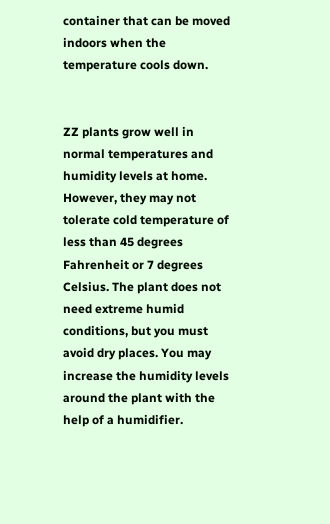container that can be moved indoors when the temperature cools down.


ZZ plants grow well in normal temperatures and humidity levels at home. However, they may not tolerate cold temperature of less than 45 degrees Fahrenheit or 7 degrees Celsius. The plant does not need extreme humid conditions, but you must avoid dry places. You may increase the humidity levels around the plant with the help of a humidifier.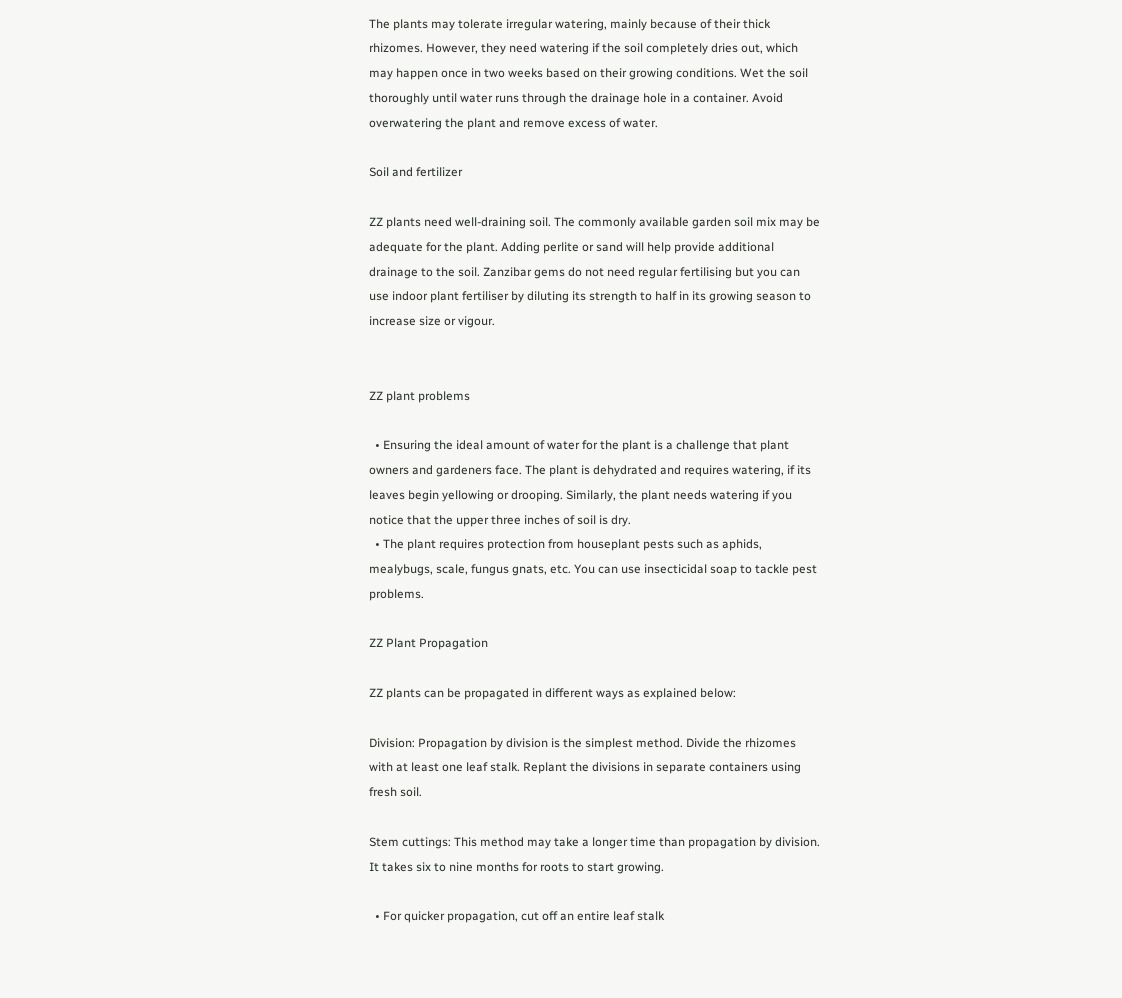The plants may tolerate irregular watering, mainly because of their thick rhizomes. However, they need watering if the soil completely dries out, which may happen once in two weeks based on their growing conditions. Wet the soil thoroughly until water runs through the drainage hole in a container. Avoid overwatering the plant and remove excess of water.

Soil and fertilizer

ZZ plants need well-draining soil. The commonly available garden soil mix may be adequate for the plant. Adding perlite or sand will help provide additional drainage to the soil. Zanzibar gems do not need regular fertilising but you can use indoor plant fertiliser by diluting its strength to half in its growing season to increase size or vigour.


ZZ plant problems

  • Ensuring the ideal amount of water for the plant is a challenge that plant owners and gardeners face. The plant is dehydrated and requires watering, if its leaves begin yellowing or drooping. Similarly, the plant needs watering if you notice that the upper three inches of soil is dry.
  • The plant requires protection from houseplant pests such as aphids, mealybugs, scale, fungus gnats, etc. You can use insecticidal soap to tackle pest problems.

ZZ Plant Propagation

ZZ plants can be propagated in different ways as explained below:

Division: Propagation by division is the simplest method. Divide the rhizomes with at least one leaf stalk. Replant the divisions in separate containers using fresh soil.

Stem cuttings: This method may take a longer time than propagation by division. It takes six to nine months for roots to start growing.

  • For quicker propagation, cut off an entire leaf stalk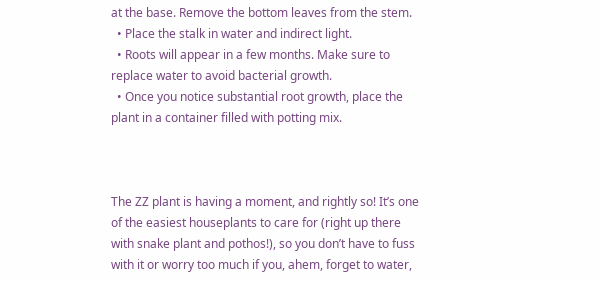at the base. Remove the bottom leaves from the stem.
  • Place the stalk in water and indirect light.
  • Roots will appear in a few months. Make sure to replace water to avoid bacterial growth.
  • Once you notice substantial root growth, place the plant in a container filled with potting mix.



The ZZ plant is having a moment, and rightly so! It’s one of the easiest houseplants to care for (right up there with snake plant and pothos!), so you don’t have to fuss with it or worry too much if you, ahem, forget to water,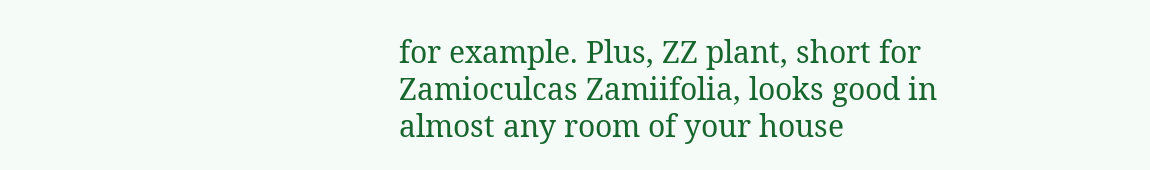for example. Plus, ZZ plant, short for Zamioculcas Zamiifolia, looks good in almost any room of your house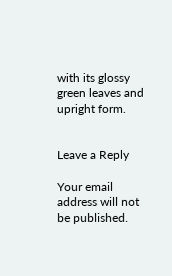with its glossy green leaves and upright form.


Leave a Reply

Your email address will not be published.